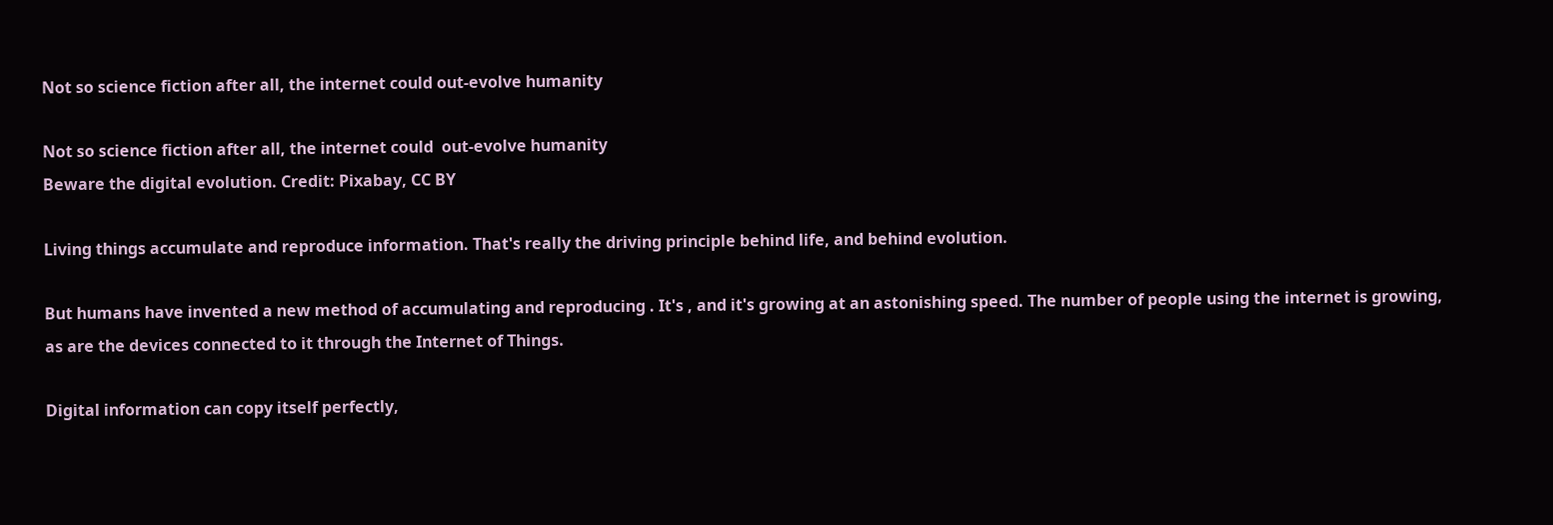Not so science fiction after all, the internet could out-evolve humanity

Not so science fiction after all, the internet could  out-evolve humanity
Beware the digital evolution. Credit: Pixabay, CC BY

Living things accumulate and reproduce information. That's really the driving principle behind life, and behind evolution.

But humans have invented a new method of accumulating and reproducing . It's , and it's growing at an astonishing speed. The number of people using the internet is growing, as are the devices connected to it through the Internet of Things.

Digital information can copy itself perfectly,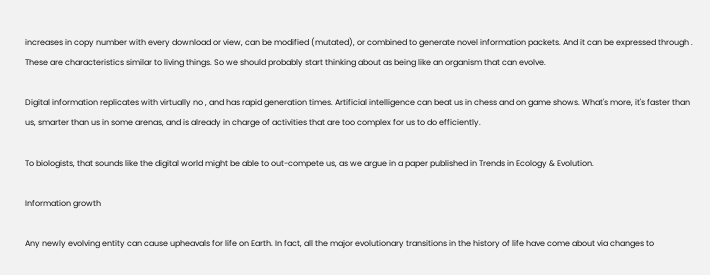increases in copy number with every download or view, can be modified (mutated), or combined to generate novel information packets. And it can be expressed through . These are characteristics similar to living things. So we should probably start thinking about as being like an organism that can evolve.

Digital information replicates with virtually no , and has rapid generation times. Artificial intelligence can beat us in chess and on game shows. What's more, it's faster than us, smarter than us in some arenas, and is already in charge of activities that are too complex for us to do efficiently.

To biologists, that sounds like the digital world might be able to out-compete us, as we argue in a paper published in Trends in Ecology & Evolution.

Information growth

Any newly evolving entity can cause upheavals for life on Earth. In fact, all the major evolutionary transitions in the history of life have come about via changes to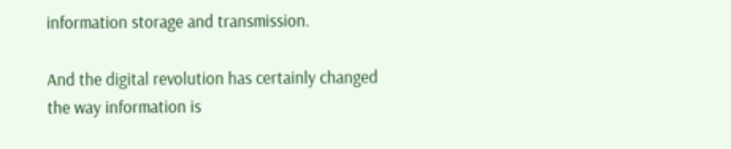information storage and transmission.

And the digital revolution has certainly changed the way information is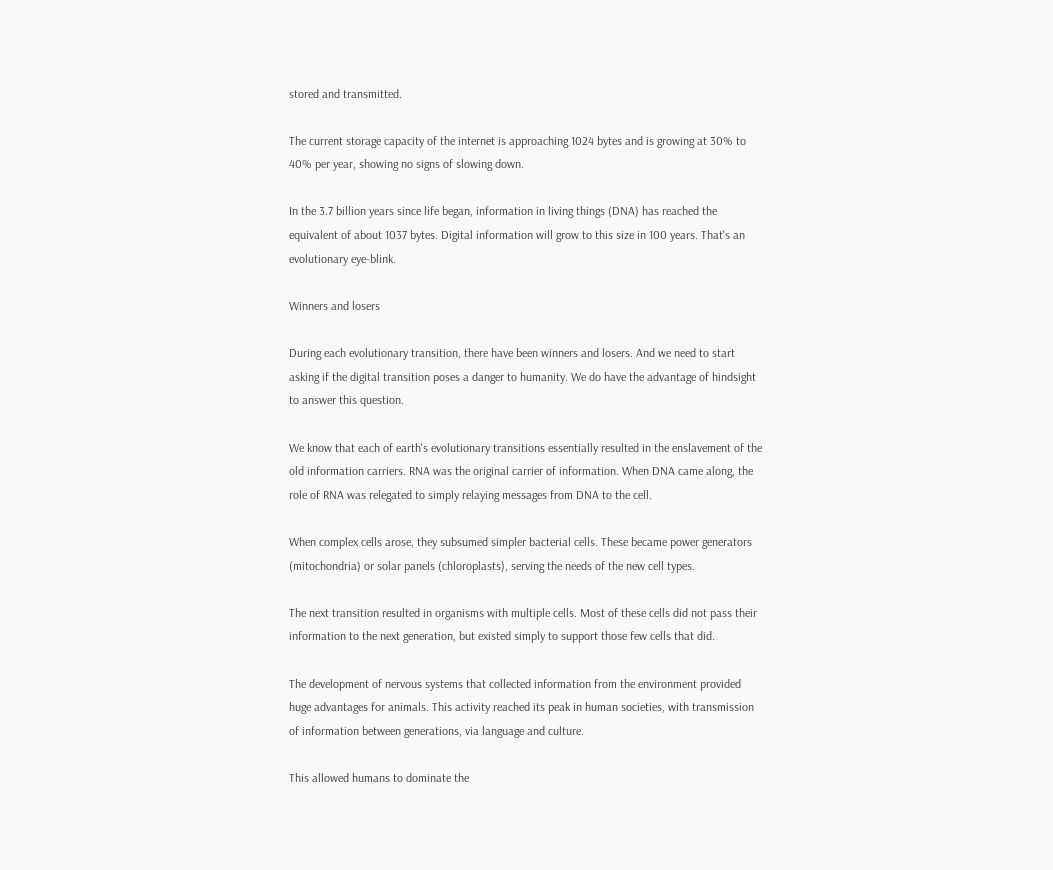stored and transmitted.

The current storage capacity of the internet is approaching 1024 bytes and is growing at 30% to 40% per year, showing no signs of slowing down.

In the 3.7 billion years since life began, information in living things (DNA) has reached the equivalent of about 1037 bytes. Digital information will grow to this size in 100 years. That's an evolutionary eye-blink.

Winners and losers

During each evolutionary transition, there have been winners and losers. And we need to start asking if the digital transition poses a danger to humanity. We do have the advantage of hindsight to answer this question.

We know that each of earth's evolutionary transitions essentially resulted in the enslavement of the old information carriers. RNA was the original carrier of information. When DNA came along, the role of RNA was relegated to simply relaying messages from DNA to the cell.

When complex cells arose, they subsumed simpler bacterial cells. These became power generators (mitochondria) or solar panels (chloroplasts), serving the needs of the new cell types.

The next transition resulted in organisms with multiple cells. Most of these cells did not pass their information to the next generation, but existed simply to support those few cells that did.

The development of nervous systems that collected information from the environment provided huge advantages for animals. This activity reached its peak in human societies, with transmission of information between generations, via language and culture.

This allowed humans to dominate the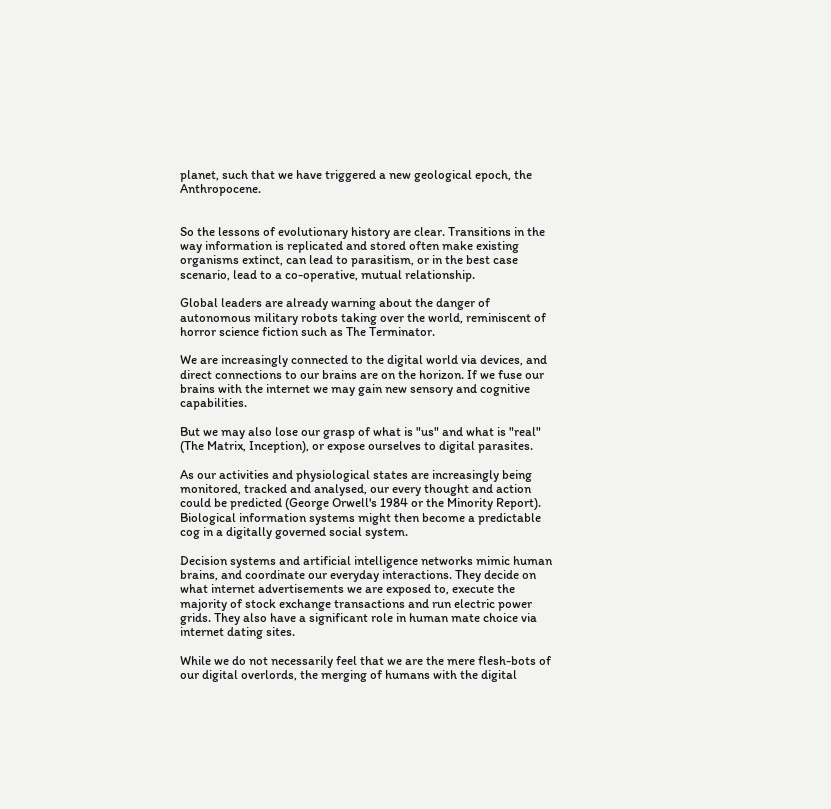planet, such that we have triggered a new geological epoch, the Anthropocene.


So the lessons of evolutionary history are clear. Transitions in the way information is replicated and stored often make existing organisms extinct, can lead to parasitism, or in the best case scenario, lead to a co-operative, mutual relationship.

Global leaders are already warning about the danger of autonomous military robots taking over the world, reminiscent of horror science fiction such as The Terminator.

We are increasingly connected to the digital world via devices, and direct connections to our brains are on the horizon. If we fuse our brains with the internet we may gain new sensory and cognitive capabilities.

But we may also lose our grasp of what is "us" and what is "real" (The Matrix, Inception), or expose ourselves to digital parasites.

As our activities and physiological states are increasingly being monitored, tracked and analysed, our every thought and action could be predicted (George Orwell's 1984 or the Minority Report). Biological information systems might then become a predictable cog in a digitally governed social system.

Decision systems and artificial intelligence networks mimic human brains, and coordinate our everyday interactions. They decide on what internet advertisements we are exposed to, execute the majority of stock exchange transactions and run electric power grids. They also have a significant role in human mate choice via internet dating sites.

While we do not necessarily feel that we are the mere flesh-bots of our digital overlords, the merging of humans with the digital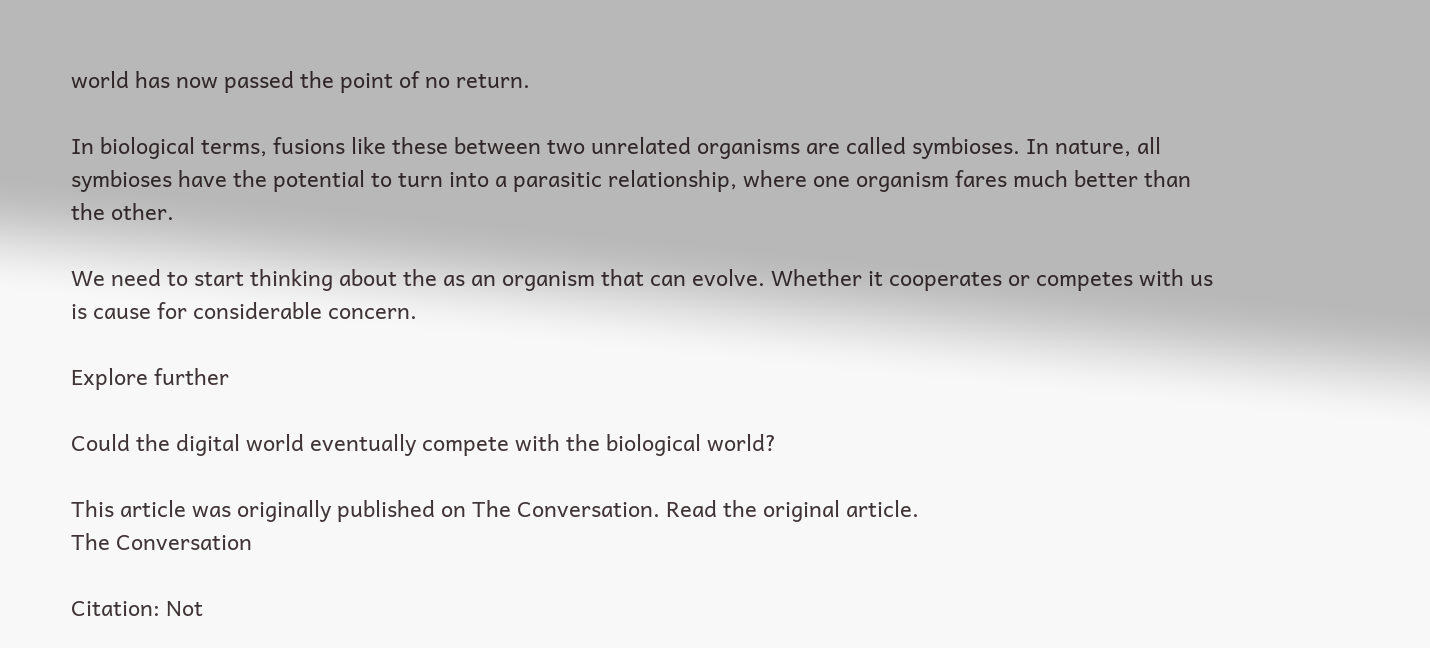world has now passed the point of no return.

In biological terms, fusions like these between two unrelated organisms are called symbioses. In nature, all symbioses have the potential to turn into a parasitic relationship, where one organism fares much better than the other.

We need to start thinking about the as an organism that can evolve. Whether it cooperates or competes with us is cause for considerable concern.

Explore further

Could the digital world eventually compete with the biological world?

This article was originally published on The Conversation. Read the original article.
The Conversation

Citation: Not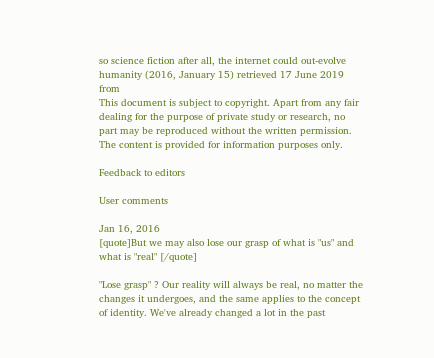so science fiction after all, the internet could out-evolve humanity (2016, January 15) retrieved 17 June 2019 from
This document is subject to copyright. Apart from any fair dealing for the purpose of private study or research, no part may be reproduced without the written permission. The content is provided for information purposes only.

Feedback to editors

User comments

Jan 16, 2016
[quote]But we may also lose our grasp of what is "us" and what is "real" [/quote]

"Lose grasp" ? Our reality will always be real, no matter the changes it undergoes, and the same applies to the concept of identity. We've already changed a lot in the past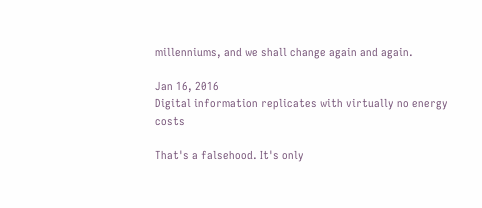millenniums, and we shall change again and again.

Jan 16, 2016
Digital information replicates with virtually no energy costs

That's a falsehood. It's only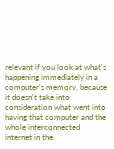relevant if you look at what's happening immediately in a computer's memory, because it doesn't take into consideration what went into having that computer and the whole interconnected internet in the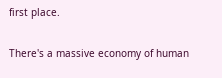first place.

There's a massive economy of human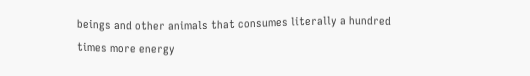beings and other animals that consumes literally a hundred times more energy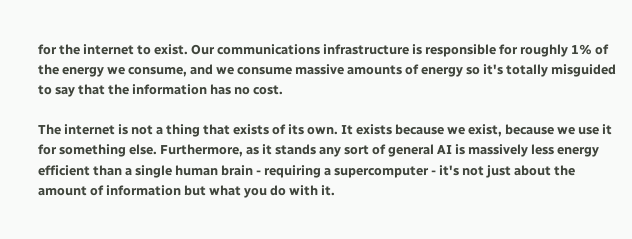for the internet to exist. Our communications infrastructure is responsible for roughly 1% of the energy we consume, and we consume massive amounts of energy so it's totally misguided to say that the information has no cost.

The internet is not a thing that exists of its own. It exists because we exist, because we use it for something else. Furthermore, as it stands any sort of general AI is massively less energy efficient than a single human brain - requiring a supercomputer - it's not just about the amount of information but what you do with it.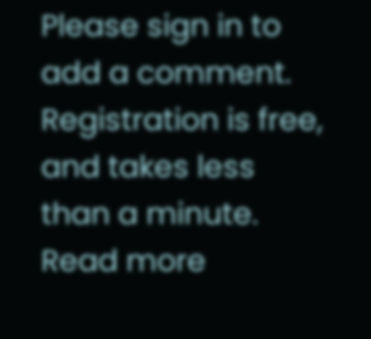Please sign in to add a comment. Registration is free, and takes less than a minute. Read more